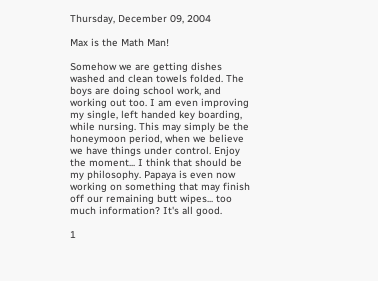Thursday, December 09, 2004

Max is the Math Man!

Somehow we are getting dishes washed and clean towels folded. The boys are doing school work, and working out too. I am even improving my single, left handed key boarding, while nursing. This may simply be the honeymoon period, when we believe we have things under control. Enjoy the moment... I think that should be my philosophy. Papaya is even now working on something that may finish off our remaining butt wipes... too much information? It's all good.

1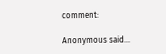comment:

Anonymous said...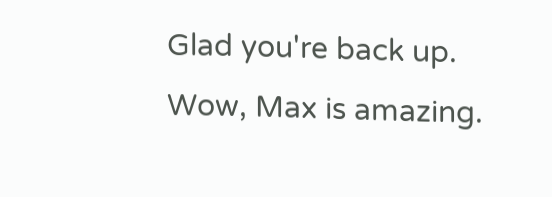Glad you're back up. Wow, Max is amazing.